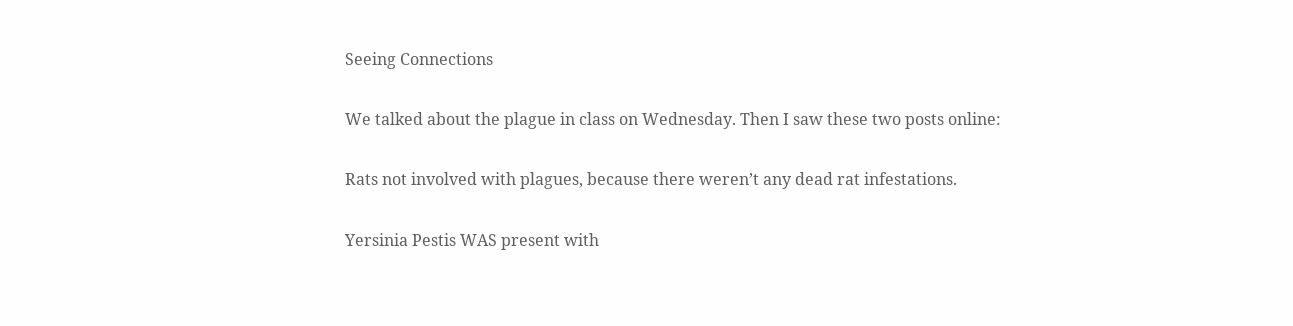Seeing Connections

We talked about the plague in class on Wednesday. Then I saw these two posts online:

Rats not involved with plagues, because there weren’t any dead rat infestations.

Yersinia Pestis WAS present with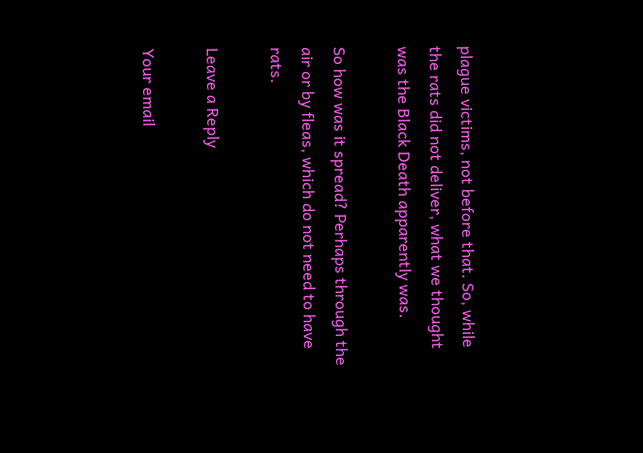plague victims, not before that. So, while the rats did not deliver, what we thought was the Black Death apparently was.

So how was it spread? Perhaps through the air or by fleas, which do not need to have rats.

Leave a Reply

Your email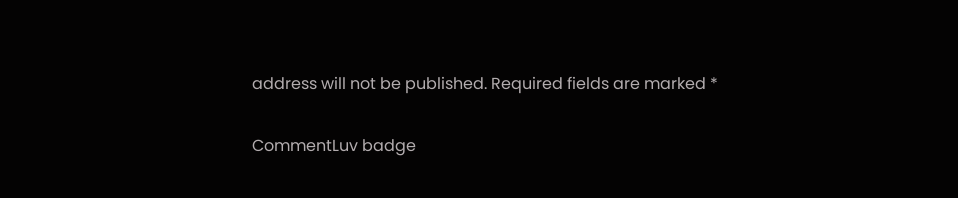address will not be published. Required fields are marked *

CommentLuv badge